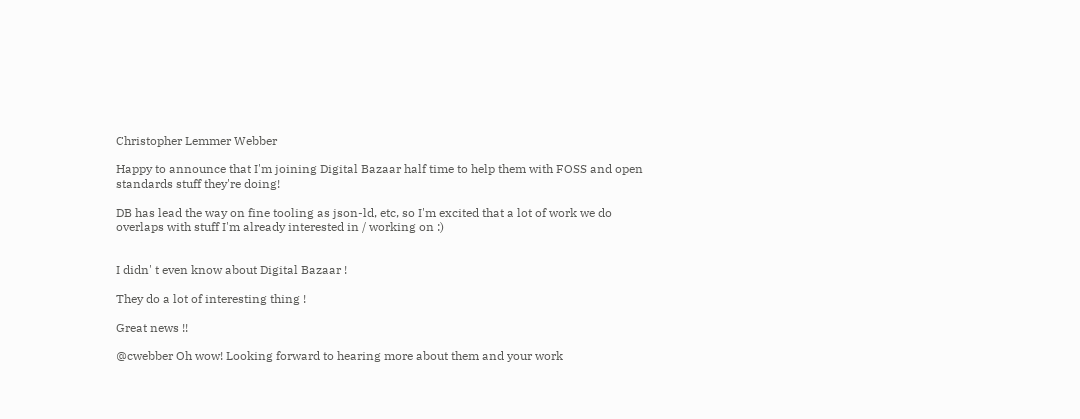Christopher Lemmer Webber

Happy to announce that I'm joining Digital Bazaar half time to help them with FOSS and open standards stuff they're doing!

DB has lead the way on fine tooling as json-ld, etc, so I'm excited that a lot of work we do overlaps with stuff I'm already interested in / working on :)


I didn' t even know about Digital Bazaar !

They do a lot of interesting thing !

Great news !!

@cwebber Oh wow! Looking forward to hearing more about them and your work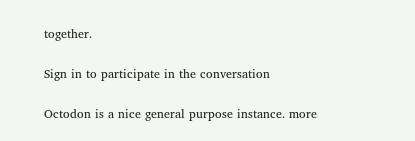together.

Sign in to participate in the conversation

Octodon is a nice general purpose instance. more